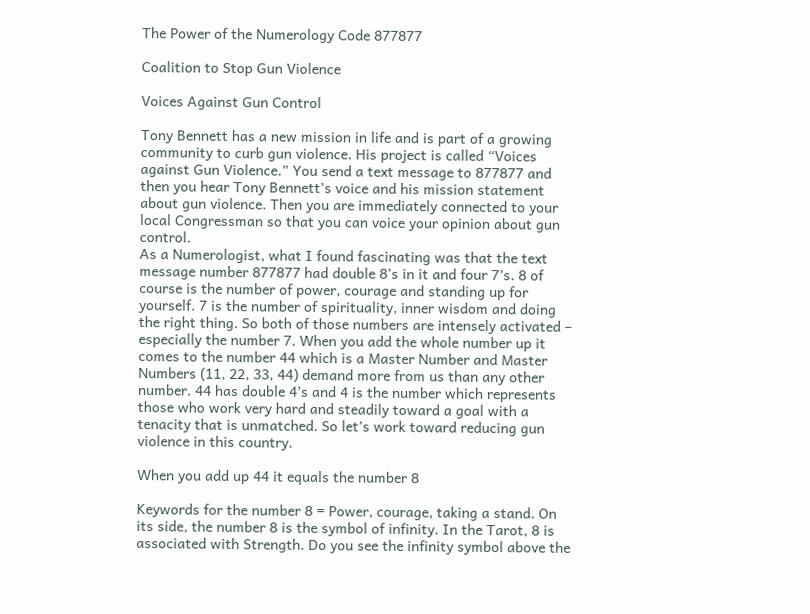The Power of the Numerology Code 877877

Coalition to Stop Gun Violence

Voices Against Gun Control

Tony Bennett has a new mission in life and is part of a growing community to curb gun violence. His project is called “Voices against Gun Violence.” You send a text message to 877877 and then you hear Tony Bennett’s voice and his mission statement about gun violence. Then you are immediately connected to your local Congressman so that you can voice your opinion about gun control.
As a Numerologist, what I found fascinating was that the text message number 877877 had double 8’s in it and four 7’s. 8 of course is the number of power, courage and standing up for yourself. 7 is the number of spirituality, inner wisdom and doing the right thing. So both of those numbers are intensely activated – especially the number 7. When you add the whole number up it comes to the number 44 which is a Master Number and Master Numbers (11, 22, 33, 44) demand more from us than any other number. 44 has double 4’s and 4 is the number which represents those who work very hard and steadily toward a goal with a tenacity that is unmatched. So let’s work toward reducing gun violence in this country.

When you add up 44 it equals the number 8

Keywords for the number 8 = Power, courage, taking a stand. On its side, the number 8 is the symbol of infinity. In the Tarot, 8 is associated with Strength. Do you see the infinity symbol above the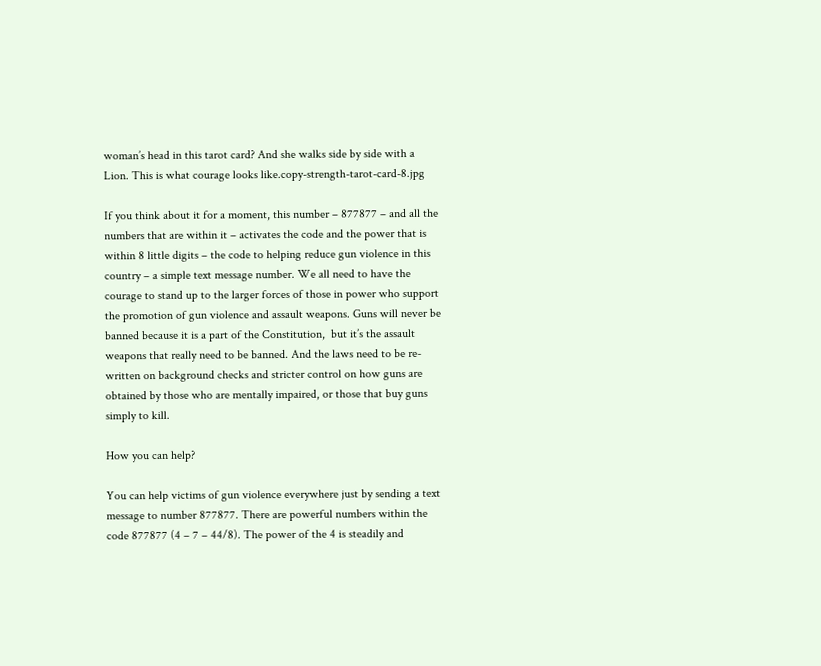woman’s head in this tarot card? And she walks side by side with a Lion. This is what courage looks like.copy-strength-tarot-card-8.jpg

If you think about it for a moment, this number – 877877 – and all the numbers that are within it – activates the code and the power that is within 8 little digits – the code to helping reduce gun violence in this country – a simple text message number. We all need to have the courage to stand up to the larger forces of those in power who support the promotion of gun violence and assault weapons. Guns will never be banned because it is a part of the Constitution,  but it’s the assault weapons that really need to be banned. And the laws need to be re-written on background checks and stricter control on how guns are obtained by those who are mentally impaired, or those that buy guns simply to kill.

How you can help?

You can help victims of gun violence everywhere just by sending a text message to number 877877. There are powerful numbers within the code 877877 (4 – 7 – 44/8). The power of the 4 is steadily and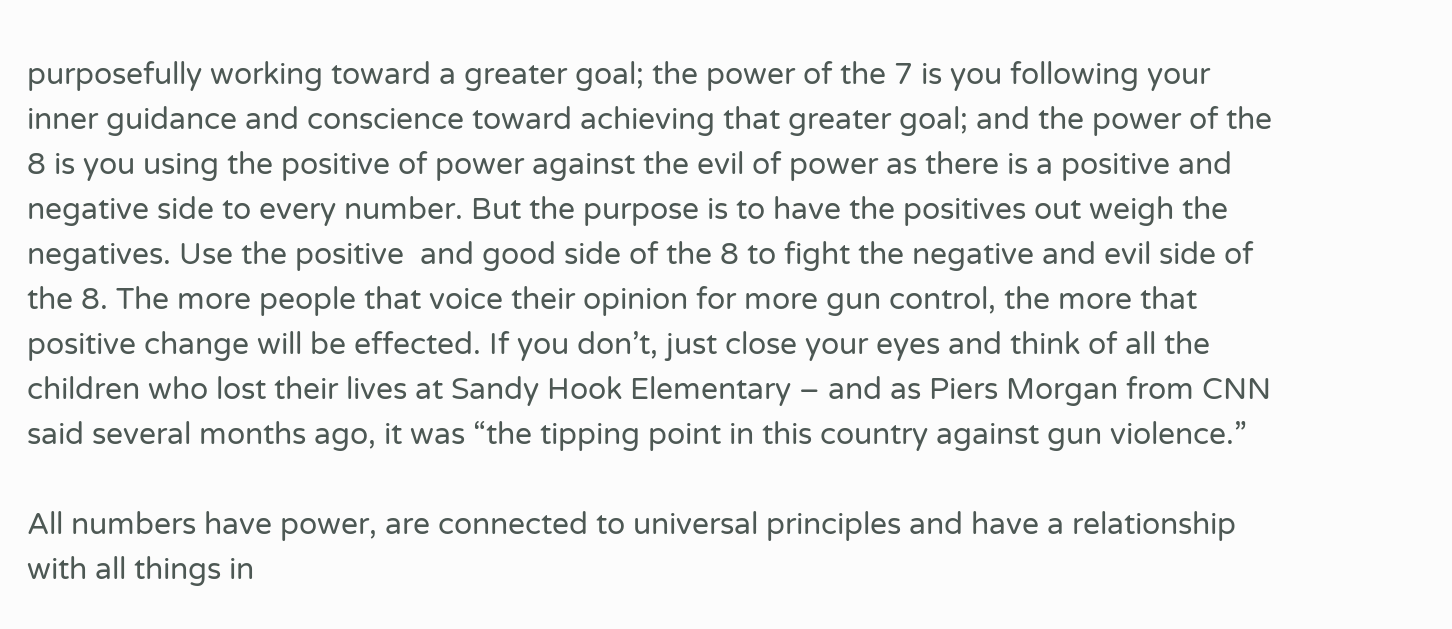purposefully working toward a greater goal; the power of the 7 is you following your inner guidance and conscience toward achieving that greater goal; and the power of the 8 is you using the positive of power against the evil of power as there is a positive and negative side to every number. But the purpose is to have the positives out weigh the negatives. Use the positive  and good side of the 8 to fight the negative and evil side of the 8. The more people that voice their opinion for more gun control, the more that positive change will be effected. If you don’t, just close your eyes and think of all the children who lost their lives at Sandy Hook Elementary – and as Piers Morgan from CNN said several months ago, it was “the tipping point in this country against gun violence.”

All numbers have power, are connected to universal principles and have a relationship with all things in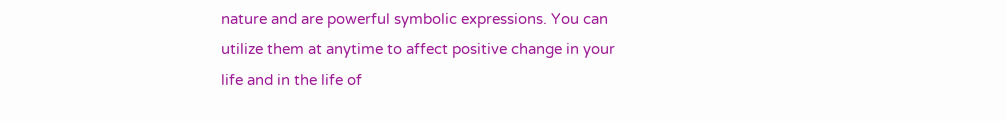nature and are powerful symbolic expressions. You can utilize them at anytime to affect positive change in your life and in the life of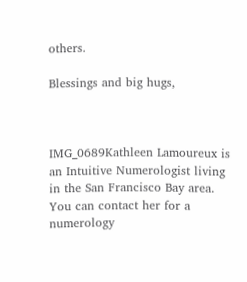others.

Blessings and big hugs,



IMG_0689Kathleen Lamoureux is an Intuitive Numerologist living in the San Francisco Bay area. You can contact her for a numerology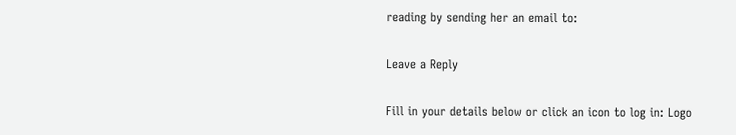reading by sending her an email to:

Leave a Reply

Fill in your details below or click an icon to log in: Logo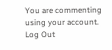You are commenting using your account. Log Out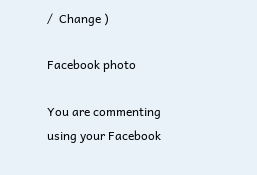/  Change )

Facebook photo

You are commenting using your Facebook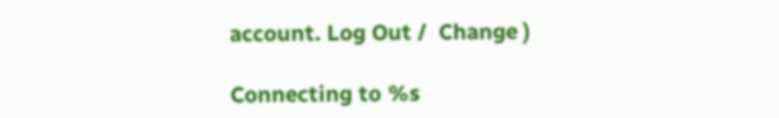account. Log Out /  Change )

Connecting to %s